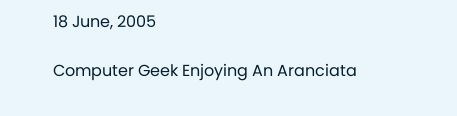18 June, 2005

Computer Geek Enjoying An Aranciata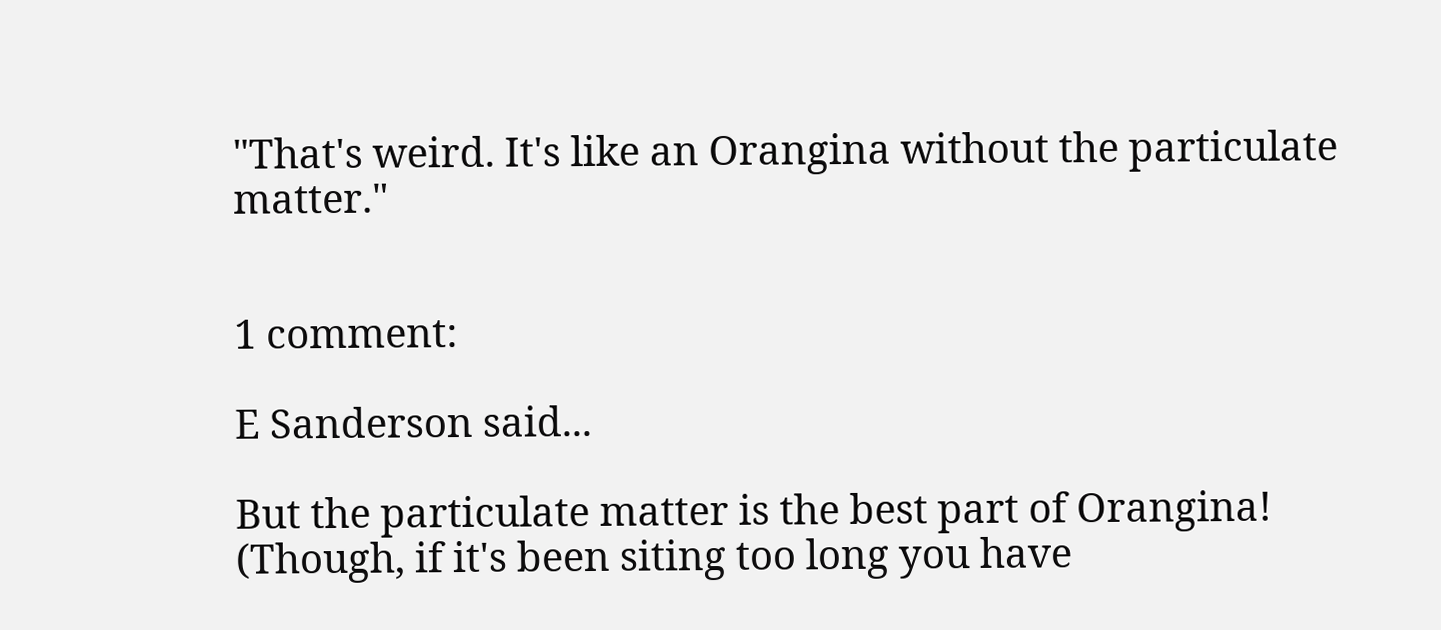"That's weird. It's like an Orangina without the particulate matter."


1 comment:

E Sanderson said...

But the particulate matter is the best part of Orangina! (Though, if it's been siting too long you have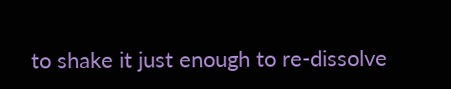to shake it just enough to re-dissolve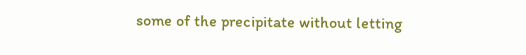some of the precipitate without letting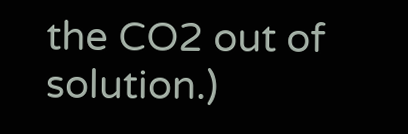the CO2 out of solution.)